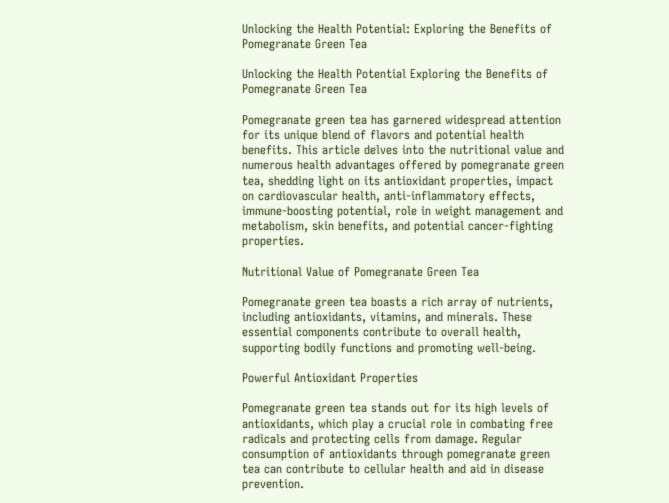Unlocking the Health Potential: Exploring the Benefits of Pomegranate Green Tea

Unlocking the Health Potential Exploring the Benefits of Pomegranate Green Tea

Pomegranate green tea has garnered widespread attention for its unique blend of flavors and potential health benefits. This article delves into the nutritional value and numerous health advantages offered by pomegranate green tea, shedding light on its antioxidant properties, impact on cardiovascular health, anti-inflammatory effects, immune-boosting potential, role in weight management and metabolism, skin benefits, and potential cancer-fighting properties.

Nutritional Value of Pomegranate Green Tea

Pomegranate green tea boasts a rich array of nutrients, including antioxidants, vitamins, and minerals. These essential components contribute to overall health, supporting bodily functions and promoting well-being.

Powerful Antioxidant Properties

Pomegranate green tea stands out for its high levels of antioxidants, which play a crucial role in combating free radicals and protecting cells from damage. Regular consumption of antioxidants through pomegranate green tea can contribute to cellular health and aid in disease prevention.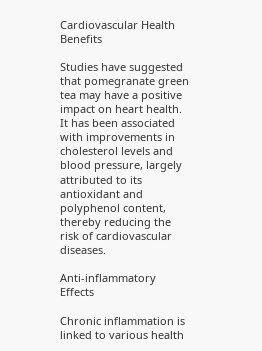Cardiovascular Health Benefits

Studies have suggested that pomegranate green tea may have a positive impact on heart health. It has been associated with improvements in cholesterol levels and blood pressure, largely attributed to its antioxidant and polyphenol content, thereby reducing the risk of cardiovascular diseases.

Anti-inflammatory Effects

Chronic inflammation is linked to various health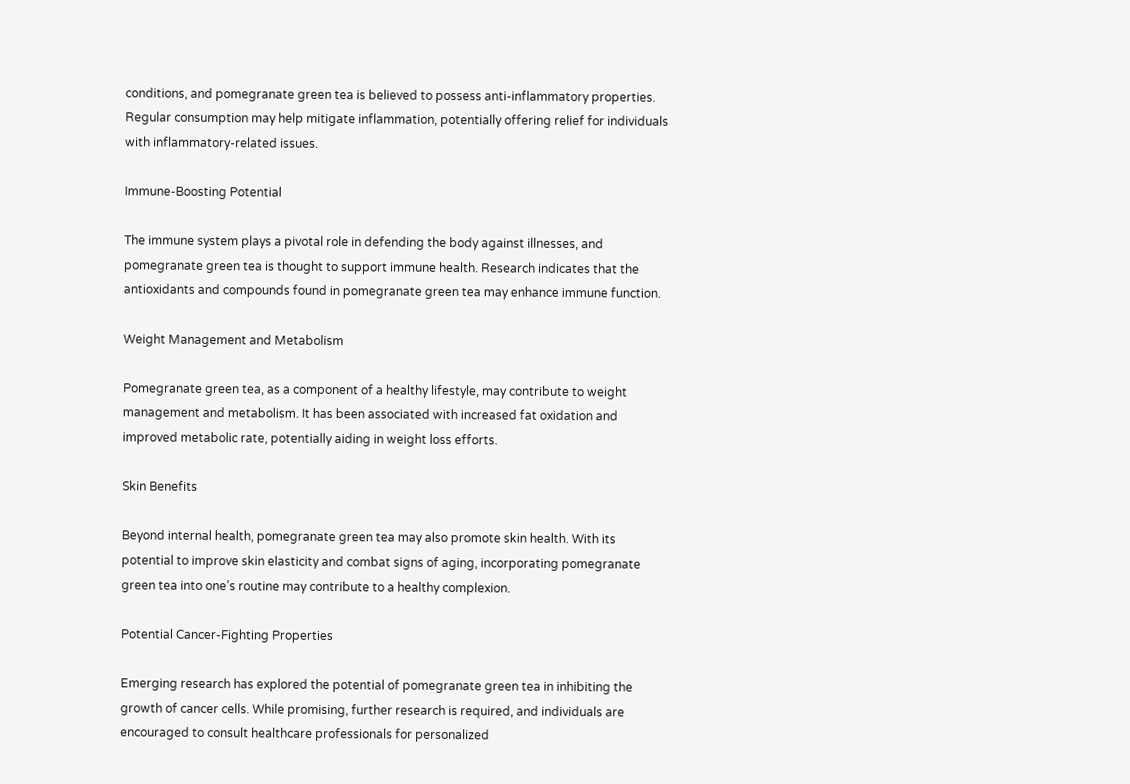conditions, and pomegranate green tea is believed to possess anti-inflammatory properties. Regular consumption may help mitigate inflammation, potentially offering relief for individuals with inflammatory-related issues.

Immune-Boosting Potential

The immune system plays a pivotal role in defending the body against illnesses, and pomegranate green tea is thought to support immune health. Research indicates that the antioxidants and compounds found in pomegranate green tea may enhance immune function.

Weight Management and Metabolism

Pomegranate green tea, as a component of a healthy lifestyle, may contribute to weight management and metabolism. It has been associated with increased fat oxidation and improved metabolic rate, potentially aiding in weight loss efforts.

Skin Benefits

Beyond internal health, pomegranate green tea may also promote skin health. With its potential to improve skin elasticity and combat signs of aging, incorporating pomegranate green tea into one’s routine may contribute to a healthy complexion.

Potential Cancer-Fighting Properties

Emerging research has explored the potential of pomegranate green tea in inhibiting the growth of cancer cells. While promising, further research is required, and individuals are encouraged to consult healthcare professionals for personalized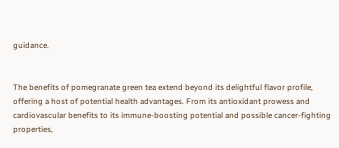guidance.


The benefits of pomegranate green tea extend beyond its delightful flavor profile, offering a host of potential health advantages. From its antioxidant prowess and cardiovascular benefits to its immune-boosting potential and possible cancer-fighting properties,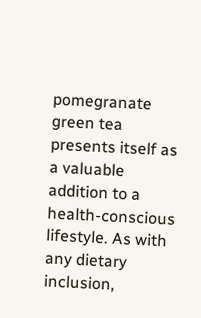pomegranate green tea presents itself as a valuable addition to a health-conscious lifestyle. As with any dietary inclusion,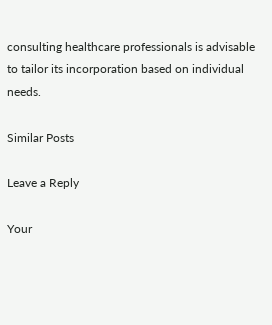consulting healthcare professionals is advisable to tailor its incorporation based on individual needs.

Similar Posts

Leave a Reply

Your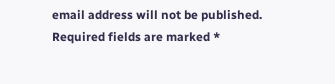email address will not be published. Required fields are marked *